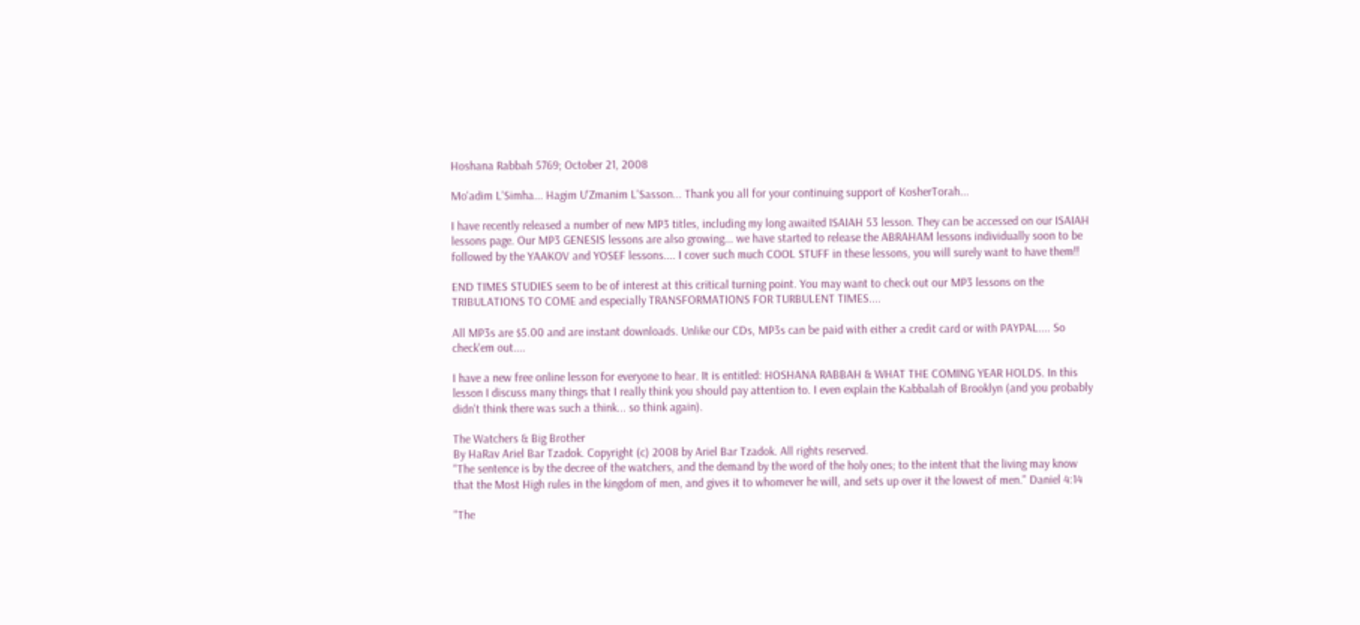Hoshana Rabbah 5769; October 21, 2008

Mo'adim L'Simha... Hagim U'Zmanim L'Sasson... Thank you all for your continuing support of KosherTorah...

I have recently released a number of new MP3 titles, including my long awaited ISAIAH 53 lesson. They can be accessed on our ISAIAH lessons page. Our MP3 GENESIS lessons are also growing... we have started to release the ABRAHAM lessons individually soon to be followed by the YAAKOV and YOSEF lessons.... I cover such much COOL STUFF in these lessons, you will surely want to have them!!

END TIMES STUDIES seem to be of interest at this critical turning point. You may want to check out our MP3 lessons on the TRIBULATIONS TO COME and especially TRANSFORMATIONS FOR TURBULENT TIMES....

All MP3s are $5.00 and are instant downloads. Unlike our CDs, MP3s can be paid with either a credit card or with PAYPAL.... So check'em out....

I have a new free online lesson for everyone to hear. It is entitled: HOSHANA RABBAH & WHAT THE COMING YEAR HOLDS. In this lesson I discuss many things that I really think you should pay attention to. I even explain the Kabbalah of Brooklyn (and you probably didn't think there was such a think... so think again).

The Watchers & Big Brother
By HaRav Ariel Bar Tzadok. Copyright (c) 2008 by Ariel Bar Tzadok. All rights reserved.
"The sentence is by the decree of the watchers, and the demand by the word of the holy ones; to the intent that the living may know that the Most High rules in the kingdom of men, and gives it to whomever he will, and sets up over it the lowest of men." Daniel 4:14

"The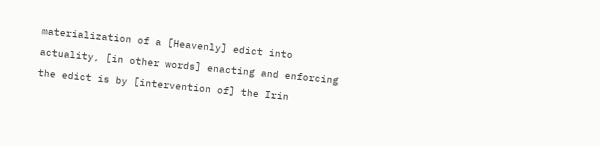materialization of a [Heavenly] edict into actuality, [in other words] enacting and enforcing the edict is by [intervention of] the Irin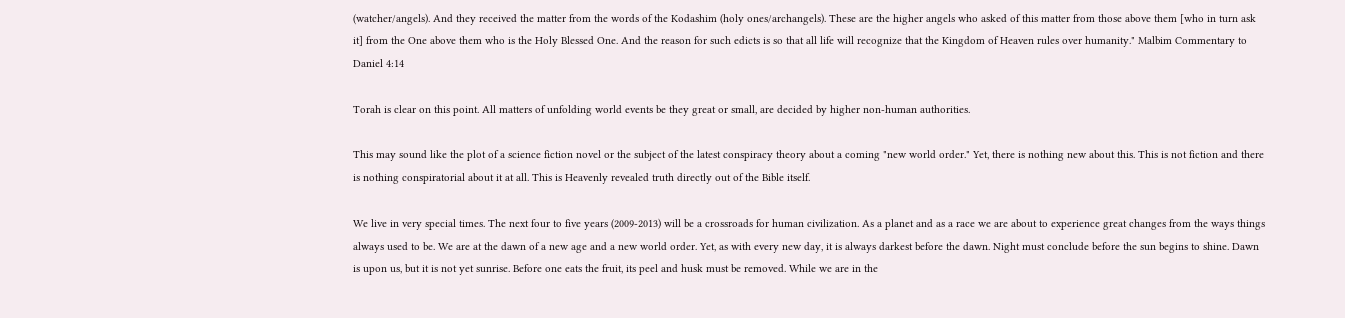(watcher/angels). And they received the matter from the words of the Kodashim (holy ones/archangels). These are the higher angels who asked of this matter from those above them [who in turn ask it] from the One above them who is the Holy Blessed One. And the reason for such edicts is so that all life will recognize that the Kingdom of Heaven rules over humanity." Malbim Commentary to Daniel 4:14

Torah is clear on this point. All matters of unfolding world events be they great or small, are decided by higher non-human authorities.

This may sound like the plot of a science fiction novel or the subject of the latest conspiracy theory about a coming "new world order." Yet, there is nothing new about this. This is not fiction and there is nothing conspiratorial about it at all. This is Heavenly revealed truth directly out of the Bible itself.

We live in very special times. The next four to five years (2009-2013) will be a crossroads for human civilization. As a planet and as a race we are about to experience great changes from the ways things always used to be. We are at the dawn of a new age and a new world order. Yet, as with every new day, it is always darkest before the dawn. Night must conclude before the sun begins to shine. Dawn is upon us, but it is not yet sunrise. Before one eats the fruit, its peel and husk must be removed. While we are in the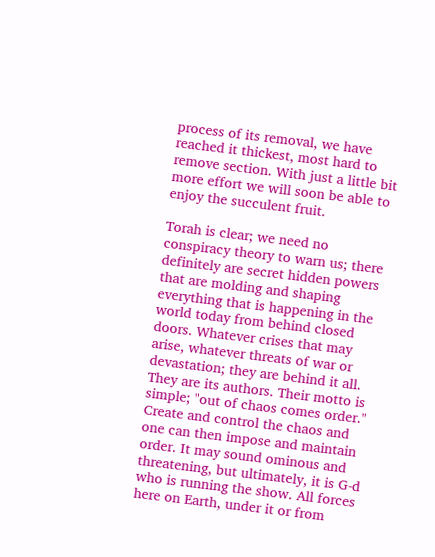process of its removal, we have reached it thickest, most hard to remove section. With just a little bit more effort we will soon be able to enjoy the succulent fruit.

Torah is clear; we need no conspiracy theory to warn us; there definitely are secret hidden powers that are molding and shaping everything that is happening in the world today from behind closed doors. Whatever crises that may arise, whatever threats of war or devastation; they are behind it all. They are its authors. Their motto is simple; "out of chaos comes order." Create and control the chaos and one can then impose and maintain order. It may sound ominous and threatening, but ultimately, it is G-d who is running the show. All forces here on Earth, under it or from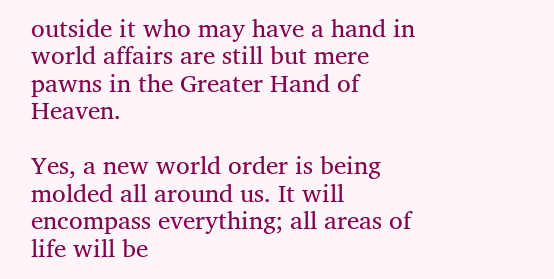outside it who may have a hand in world affairs are still but mere pawns in the Greater Hand of Heaven.

Yes, a new world order is being molded all around us. It will encompass everything; all areas of life will be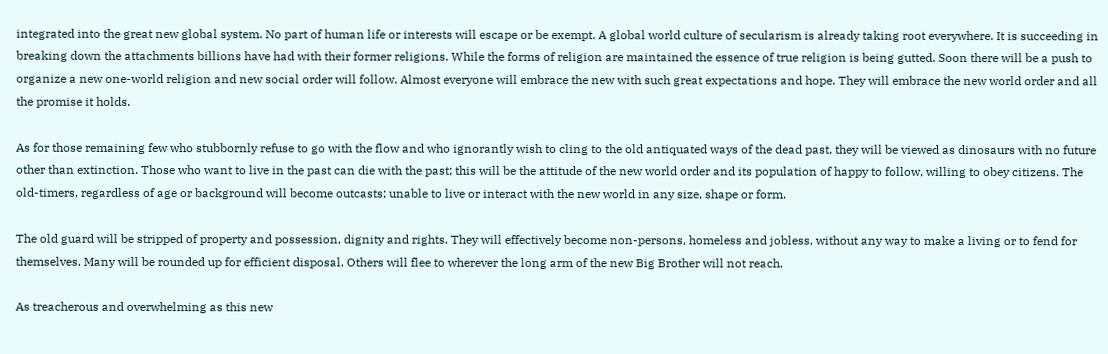integrated into the great new global system. No part of human life or interests will escape or be exempt. A global world culture of secularism is already taking root everywhere. It is succeeding in breaking down the attachments billions have had with their former religions. While the forms of religion are maintained the essence of true religion is being gutted. Soon there will be a push to organize a new one-world religion and new social order will follow. Almost everyone will embrace the new with such great expectations and hope. They will embrace the new world order and all the promise it holds.

As for those remaining few who stubbornly refuse to go with the flow and who ignorantly wish to cling to the old antiquated ways of the dead past, they will be viewed as dinosaurs with no future other than extinction. Those who want to live in the past can die with the past; this will be the attitude of the new world order and its population of happy to follow, willing to obey citizens. The old-timers, regardless of age or background will become outcasts; unable to live or interact with the new world in any size, shape or form.

The old guard will be stripped of property and possession, dignity and rights. They will effectively become non-persons, homeless and jobless, without any way to make a living or to fend for themselves. Many will be rounded up for efficient disposal. Others will flee to wherever the long arm of the new Big Brother will not reach.

As treacherous and overwhelming as this new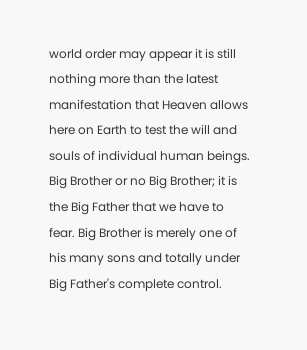world order may appear it is still nothing more than the latest manifestation that Heaven allows here on Earth to test the will and souls of individual human beings. Big Brother or no Big Brother; it is the Big Father that we have to fear. Big Brother is merely one of his many sons and totally under Big Father's complete control.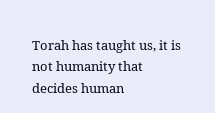Torah has taught us, it is not humanity that decides human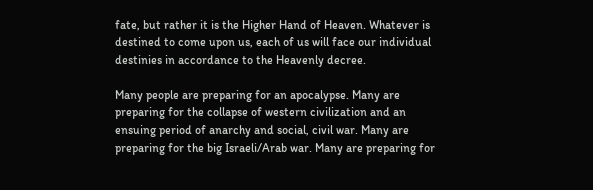fate, but rather it is the Higher Hand of Heaven. Whatever is destined to come upon us, each of us will face our individual destinies in accordance to the Heavenly decree.

Many people are preparing for an apocalypse. Many are preparing for the collapse of western civilization and an ensuing period of anarchy and social, civil war. Many are preparing for the big Israeli/Arab war. Many are preparing for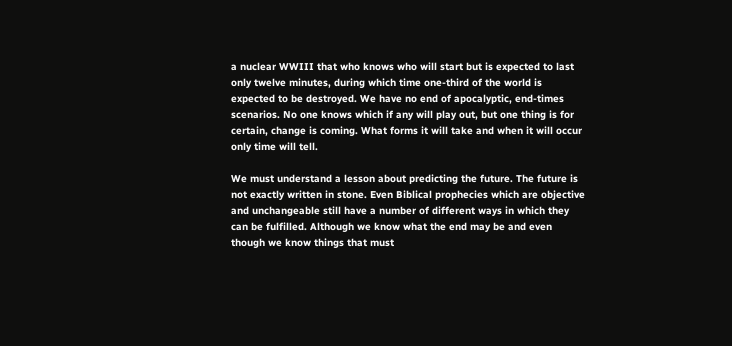a nuclear WWIII that who knows who will start but is expected to last only twelve minutes, during which time one-third of the world is expected to be destroyed. We have no end of apocalyptic, end-times scenarios. No one knows which if any will play out, but one thing is for certain, change is coming. What forms it will take and when it will occur only time will tell.

We must understand a lesson about predicting the future. The future is not exactly written in stone. Even Biblical prophecies which are objective and unchangeable still have a number of different ways in which they can be fulfilled. Although we know what the end may be and even though we know things that must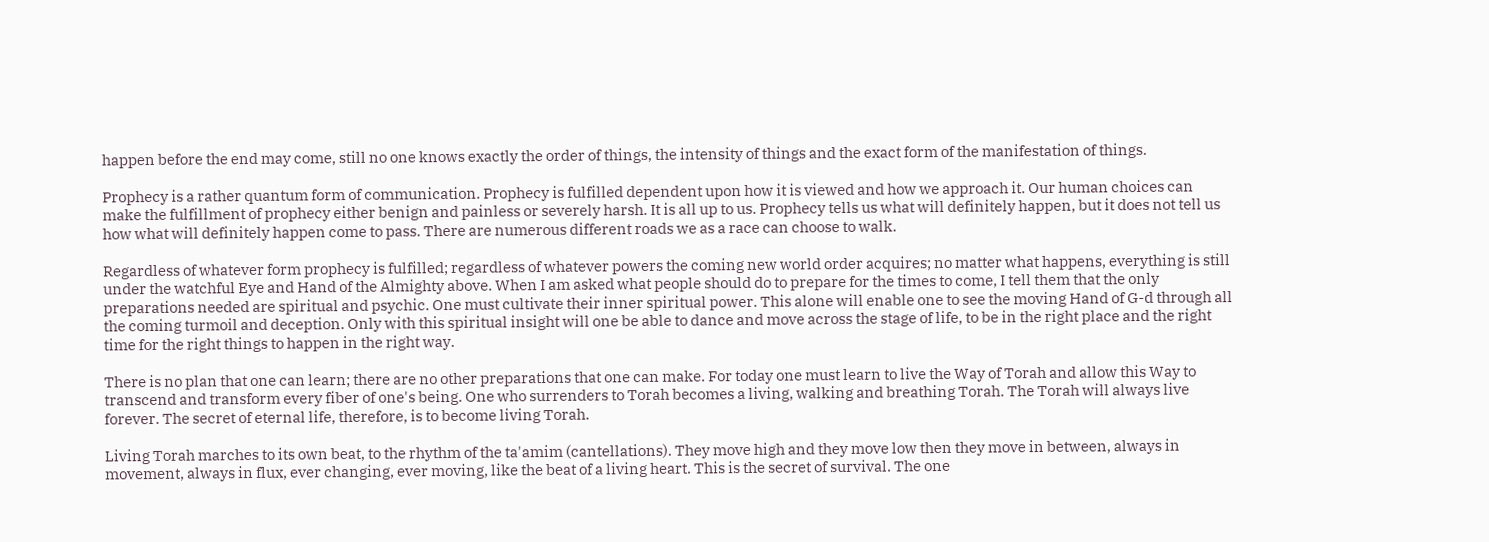happen before the end may come, still no one knows exactly the order of things, the intensity of things and the exact form of the manifestation of things.

Prophecy is a rather quantum form of communication. Prophecy is fulfilled dependent upon how it is viewed and how we approach it. Our human choices can make the fulfillment of prophecy either benign and painless or severely harsh. It is all up to us. Prophecy tells us what will definitely happen, but it does not tell us how what will definitely happen come to pass. There are numerous different roads we as a race can choose to walk.

Regardless of whatever form prophecy is fulfilled; regardless of whatever powers the coming new world order acquires; no matter what happens, everything is still under the watchful Eye and Hand of the Almighty above. When I am asked what people should do to prepare for the times to come, I tell them that the only preparations needed are spiritual and psychic. One must cultivate their inner spiritual power. This alone will enable one to see the moving Hand of G-d through all the coming turmoil and deception. Only with this spiritual insight will one be able to dance and move across the stage of life, to be in the right place and the right time for the right things to happen in the right way.

There is no plan that one can learn; there are no other preparations that one can make. For today one must learn to live the Way of Torah and allow this Way to transcend and transform every fiber of one's being. One who surrenders to Torah becomes a living, walking and breathing Torah. The Torah will always live forever. The secret of eternal life, therefore, is to become living Torah.

Living Torah marches to its own beat, to the rhythm of the ta'amim (cantellations). They move high and they move low then they move in between, always in movement, always in flux, ever changing, ever moving, like the beat of a living heart. This is the secret of survival. The one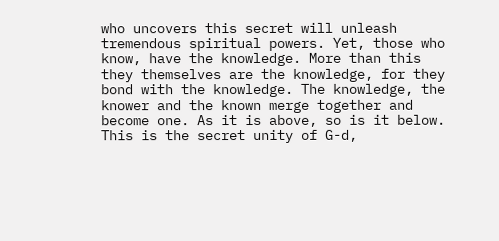who uncovers this secret will unleash tremendous spiritual powers. Yet, those who know, have the knowledge. More than this they themselves are the knowledge, for they bond with the knowledge. The knowledge, the knower and the known merge together and become one. As it is above, so is it below. This is the secret unity of G-d,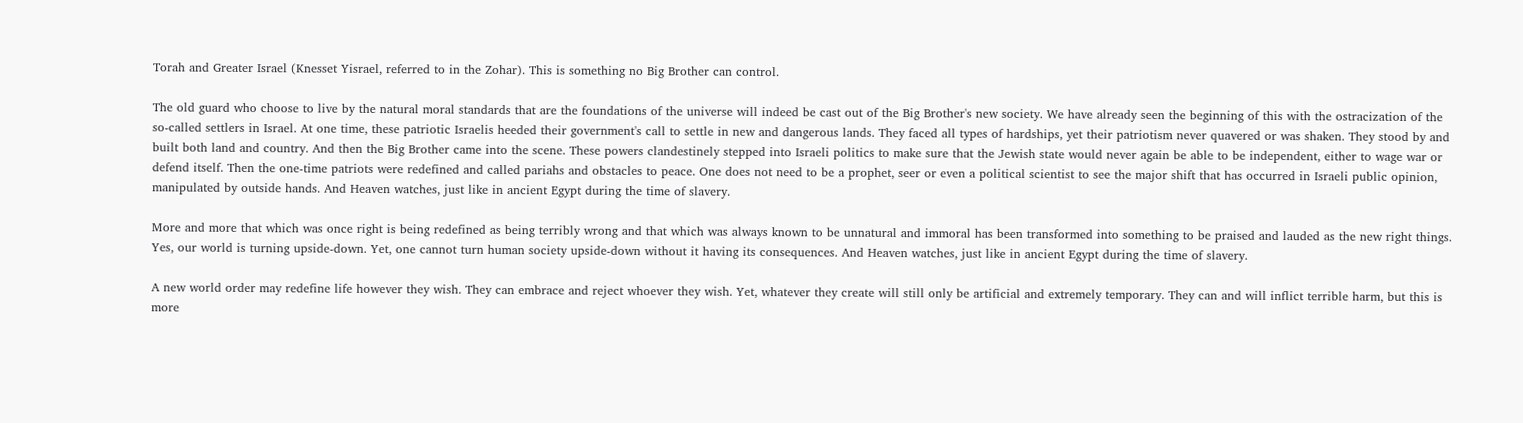Torah and Greater Israel (Knesset Yisrael, referred to in the Zohar). This is something no Big Brother can control.

The old guard who choose to live by the natural moral standards that are the foundations of the universe will indeed be cast out of the Big Brother's new society. We have already seen the beginning of this with the ostracization of the so-called settlers in Israel. At one time, these patriotic Israelis heeded their government's call to settle in new and dangerous lands. They faced all types of hardships, yet their patriotism never quavered or was shaken. They stood by and built both land and country. And then the Big Brother came into the scene. These powers clandestinely stepped into Israeli politics to make sure that the Jewish state would never again be able to be independent, either to wage war or defend itself. Then the one-time patriots were redefined and called pariahs and obstacles to peace. One does not need to be a prophet, seer or even a political scientist to see the major shift that has occurred in Israeli public opinion, manipulated by outside hands. And Heaven watches, just like in ancient Egypt during the time of slavery.

More and more that which was once right is being redefined as being terribly wrong and that which was always known to be unnatural and immoral has been transformed into something to be praised and lauded as the new right things. Yes, our world is turning upside-down. Yet, one cannot turn human society upside-down without it having its consequences. And Heaven watches, just like in ancient Egypt during the time of slavery.

A new world order may redefine life however they wish. They can embrace and reject whoever they wish. Yet, whatever they create will still only be artificial and extremely temporary. They can and will inflict terrible harm, but this is more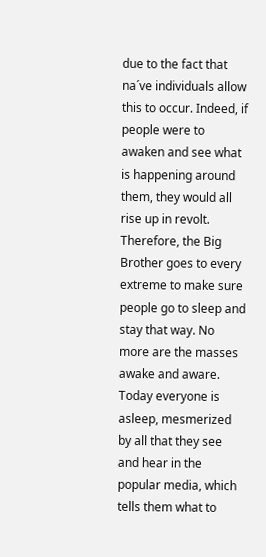due to the fact that na´ve individuals allow this to occur. Indeed, if people were to awaken and see what is happening around them, they would all rise up in revolt. Therefore, the Big Brother goes to every extreme to make sure people go to sleep and stay that way. No more are the masses awake and aware. Today everyone is asleep, mesmerized by all that they see and hear in the popular media, which tells them what to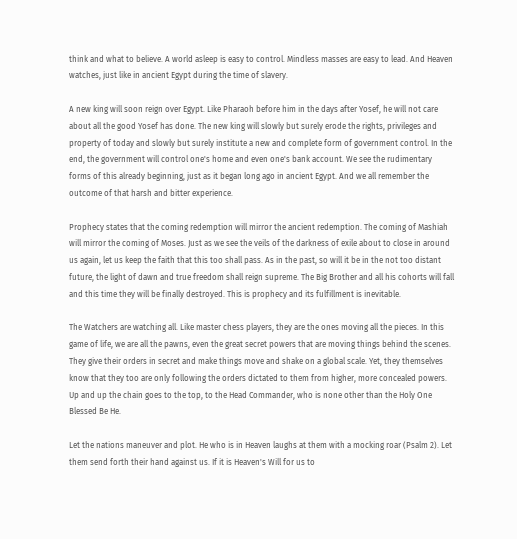think and what to believe. A world asleep is easy to control. Mindless masses are easy to lead. And Heaven watches, just like in ancient Egypt during the time of slavery.

A new king will soon reign over Egypt. Like Pharaoh before him in the days after Yosef, he will not care about all the good Yosef has done. The new king will slowly but surely erode the rights, privileges and property of today and slowly but surely institute a new and complete form of government control. In the end, the government will control one's home and even one's bank account. We see the rudimentary forms of this already beginning, just as it began long ago in ancient Egypt. And we all remember the outcome of that harsh and bitter experience.

Prophecy states that the coming redemption will mirror the ancient redemption. The coming of Mashiah will mirror the coming of Moses. Just as we see the veils of the darkness of exile about to close in around us again, let us keep the faith that this too shall pass. As in the past, so will it be in the not too distant future, the light of dawn and true freedom shall reign supreme. The Big Brother and all his cohorts will fall and this time they will be finally destroyed. This is prophecy and its fulfillment is inevitable.

The Watchers are watching all. Like master chess players, they are the ones moving all the pieces. In this game of life, we are all the pawns, even the great secret powers that are moving things behind the scenes. They give their orders in secret and make things move and shake on a global scale. Yet, they themselves know that they too are only following the orders dictated to them from higher, more concealed powers. Up and up the chain goes to the top, to the Head Commander, who is none other than the Holy One Blessed Be He.

Let the nations maneuver and plot. He who is in Heaven laughs at them with a mocking roar (Psalm 2). Let them send forth their hand against us. If it is Heaven's Will for us to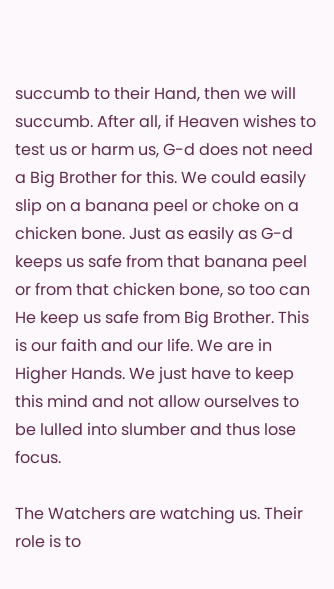succumb to their Hand, then we will succumb. After all, if Heaven wishes to test us or harm us, G-d does not need a Big Brother for this. We could easily slip on a banana peel or choke on a chicken bone. Just as easily as G-d keeps us safe from that banana peel or from that chicken bone, so too can He keep us safe from Big Brother. This is our faith and our life. We are in Higher Hands. We just have to keep this mind and not allow ourselves to be lulled into slumber and thus lose focus.

The Watchers are watching us. Their role is to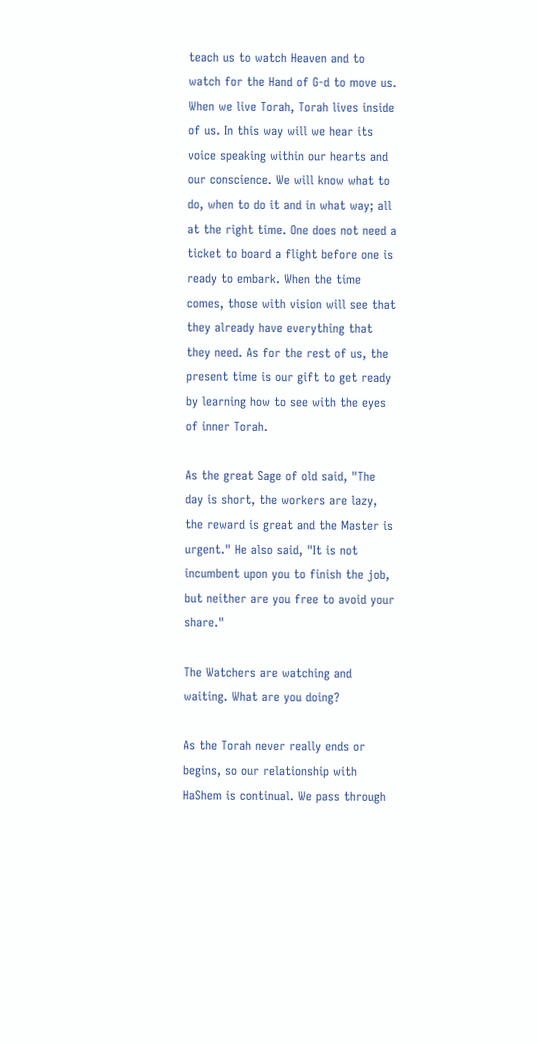teach us to watch Heaven and to watch for the Hand of G-d to move us. When we live Torah, Torah lives inside of us. In this way will we hear its voice speaking within our hearts and our conscience. We will know what to do, when to do it and in what way; all at the right time. One does not need a ticket to board a flight before one is ready to embark. When the time comes, those with vision will see that they already have everything that they need. As for the rest of us, the present time is our gift to get ready by learning how to see with the eyes of inner Torah.

As the great Sage of old said, "The day is short, the workers are lazy, the reward is great and the Master is urgent." He also said, "It is not incumbent upon you to finish the job, but neither are you free to avoid your share."

The Watchers are watching and waiting. What are you doing?

As the Torah never really ends or begins, so our relationship with HaShem is continual. We pass through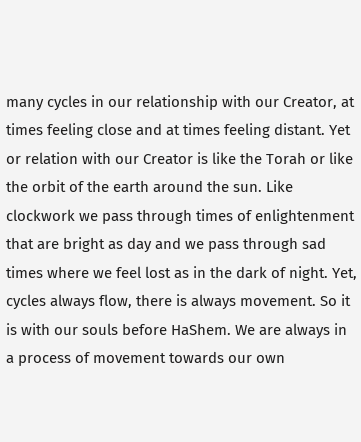many cycles in our relationship with our Creator, at times feeling close and at times feeling distant. Yet or relation with our Creator is like the Torah or like the orbit of the earth around the sun. Like clockwork we pass through times of enlightenment that are bright as day and we pass through sad times where we feel lost as in the dark of night. Yet, cycles always flow, there is always movement. So it is with our souls before HaShem. We are always in a process of movement towards our own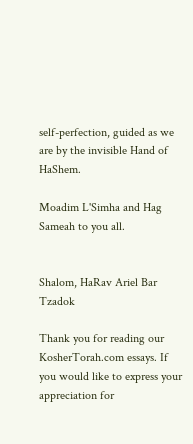self-perfection, guided as we are by the invisible Hand of HaShem.

Moadim L'Simha and Hag Sameah to you all.


Shalom, HaRav Ariel Bar Tzadok

Thank you for reading our KosherTorah.com essays. If you would like to express your appreciation for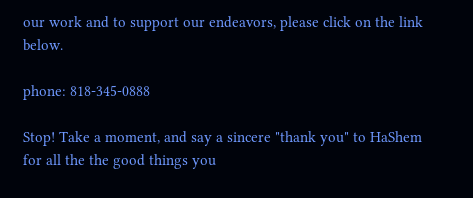our work and to support our endeavors, please click on the link below.

phone: 818-345-0888

Stop! Take a moment, and say a sincere "thank you" to HaShem for all the the good things you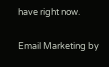have right now.

Email Marketing by